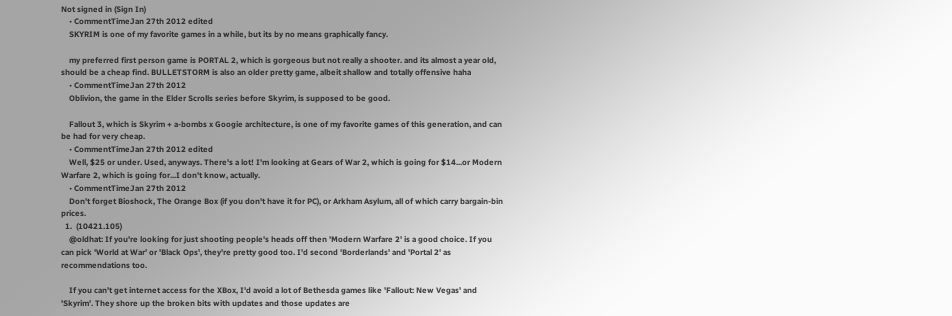Not signed in (Sign In)
    • CommentTimeJan 27th 2012 edited
    SKYRIM is one of my favorite games in a while, but its by no means graphically fancy.

    my preferred first person game is PORTAL 2, which is gorgeous but not really a shooter. and its almost a year old, should be a cheap find. BULLETSTORM is also an older pretty game, albeit shallow and totally offensive haha
    • CommentTimeJan 27th 2012
    Oblivion, the game in the Elder Scrolls series before Skyrim, is supposed to be good.

    Fallout 3, which is Skyrim + a-bombs x Googie architecture, is one of my favorite games of this generation, and can be had for very cheap.
    • CommentTimeJan 27th 2012 edited
    Well, $25 or under. Used, anyways. There's a lot! I'm looking at Gears of War 2, which is going for $14...or Modern Warfare 2, which is going for...I don't know, actually.
    • CommentTimeJan 27th 2012
    Don't forget Bioshock, The Orange Box (if you don't have it for PC), or Arkham Asylum, all of which carry bargain-bin prices.
  1.  (10421.105)
    @oldhat: If you're looking for just shooting people's heads off then 'Modern Warfare 2' is a good choice. If you can pick 'World at War' or 'Black Ops', they're pretty good too. I'd second 'Borderlands' and 'Portal 2' as recommendations too.

    If you can't get internet access for the XBox, I'd avoid a lot of Bethesda games like 'Fallout: New Vegas' and 'Skyrim'. They shore up the broken bits with updates and those updates are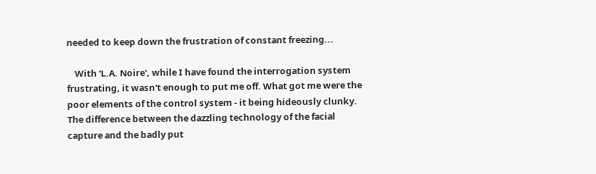needed to keep down the frustration of constant freezing...

    With 'L.A. Noire', while I have found the interrogation system frustrating, it wasn't enough to put me off. What got me were the poor elements of the control system - it being hideously clunky. The difference between the dazzling technology of the facial capture and the badly put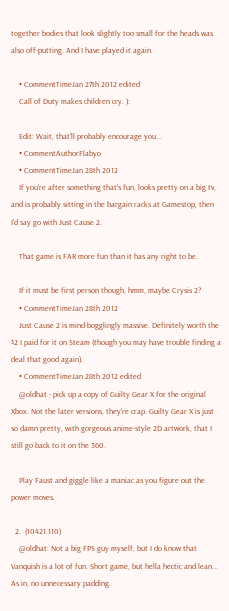together bodies that look slightly too small for the heads was also off-putting. And I have played it again.

    • CommentTimeJan 27th 2012 edited
    Call of Duty makes children cry. ):

    Edit: Wait, that'll probably encourage you...
    • CommentAuthorFlabyo
    • CommentTimeJan 28th 2012
    If you're after something that's fun, looks pretty on a big tv, and is probably sitting in the bargain racks at Gamestop, then I'd say go with Just Cause 2.

    That game is FAR more fun than it has any right to be.

    If it must be first person though, hmm, maybe Crysis 2?
    • CommentTimeJan 28th 2012
    Just Cause 2 is mind-bogglingly massive. Definitely worth the $2 I paid for it on Steam (though you may have trouble finding a deal that good again).
    • CommentTimeJan 28th 2012 edited
    @oldhat - pick up a copy of Guilty Gear X for the original Xbox. Not the later versions, they're crap. Guilty Gear X is just so damn pretty, with gorgeous anime-style 2D artwork, that I still go back to it on the 360.

    Play Faust and giggle like a maniac as you figure out the power moves.

  2.  (10421.110)
    @oldhat: Not a big FPS guy myself, but I do know that Vanquish is a lot of fun. Short game, but hella hectic and lean... As in, no unnecessary padding.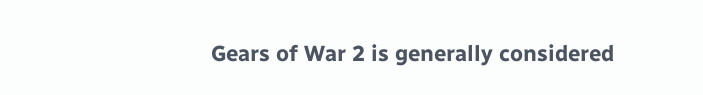Gears of War 2 is generally considered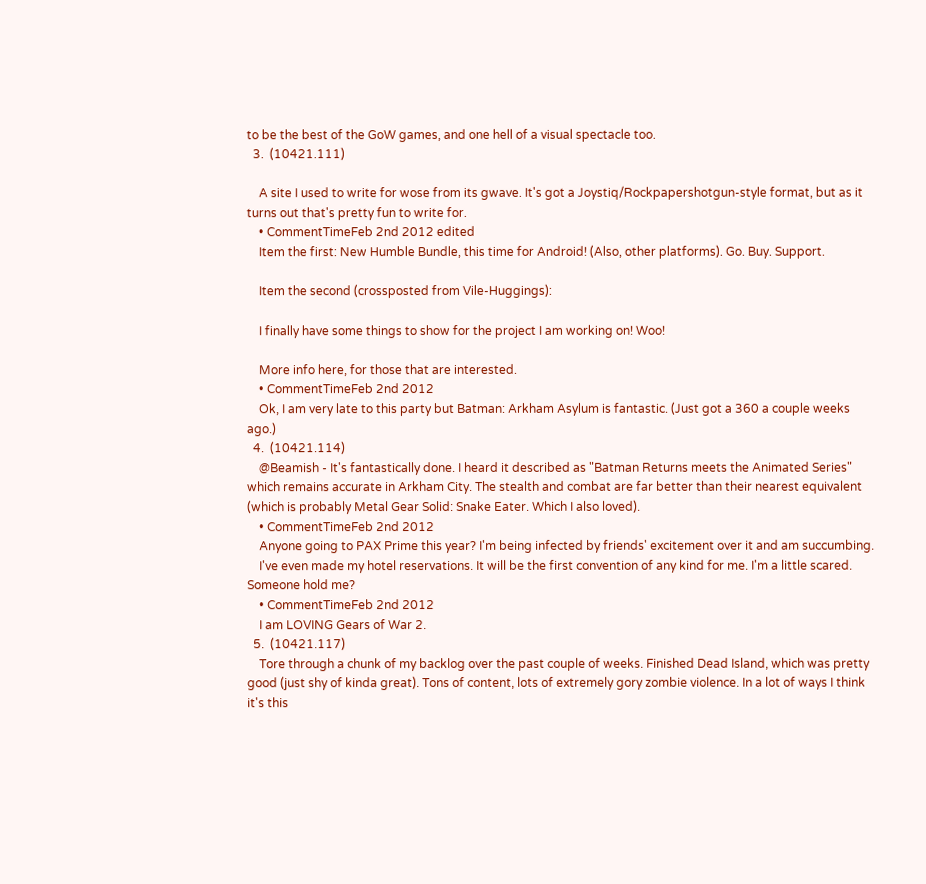to be the best of the GoW games, and one hell of a visual spectacle too.
  3.  (10421.111)

    A site I used to write for wose from its gwave. It's got a Joystiq/Rockpapershotgun-style format, but as it turns out that's pretty fun to write for.
    • CommentTimeFeb 2nd 2012 edited
    Item the first: New Humble Bundle, this time for Android! (Also, other platforms). Go. Buy. Support.

    Item the second (crossposted from Vile-Huggings):

    I finally have some things to show for the project I am working on! Woo!

    More info here, for those that are interested.
    • CommentTimeFeb 2nd 2012
    Ok, I am very late to this party but Batman: Arkham Asylum is fantastic. (Just got a 360 a couple weeks ago.)
  4.  (10421.114)
    @Beamish - It's fantastically done. I heard it described as "Batman Returns meets the Animated Series" which remains accurate in Arkham City. The stealth and combat are far better than their nearest equivalent (which is probably Metal Gear Solid: Snake Eater. Which I also loved).
    • CommentTimeFeb 2nd 2012
    Anyone going to PAX Prime this year? I'm being infected by friends' excitement over it and am succumbing.
    I've even made my hotel reservations. It will be the first convention of any kind for me. I'm a little scared. Someone hold me?
    • CommentTimeFeb 2nd 2012
    I am LOVING Gears of War 2.
  5.  (10421.117)
    Tore through a chunk of my backlog over the past couple of weeks. Finished Dead Island, which was pretty good (just shy of kinda great). Tons of content, lots of extremely gory zombie violence. In a lot of ways I think it's this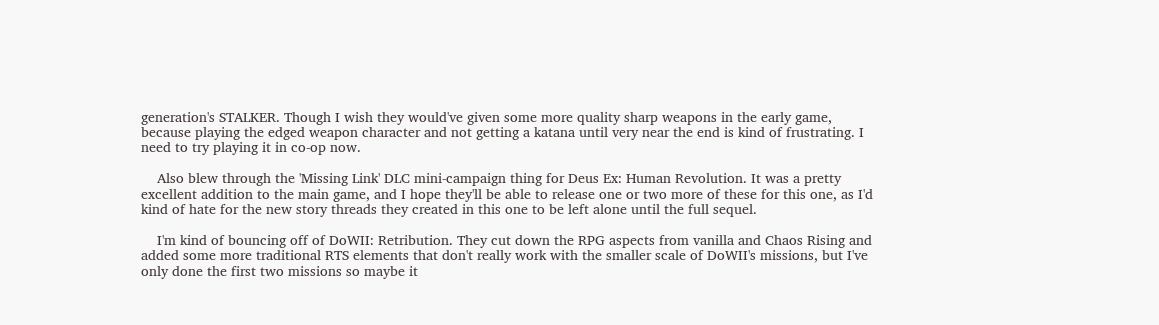generation's STALKER. Though I wish they would've given some more quality sharp weapons in the early game, because playing the edged weapon character and not getting a katana until very near the end is kind of frustrating. I need to try playing it in co-op now.

    Also blew through the 'Missing Link' DLC mini-campaign thing for Deus Ex: Human Revolution. It was a pretty excellent addition to the main game, and I hope they'll be able to release one or two more of these for this one, as I'd kind of hate for the new story threads they created in this one to be left alone until the full sequel.

    I'm kind of bouncing off of DoWII: Retribution. They cut down the RPG aspects from vanilla and Chaos Rising and added some more traditional RTS elements that don't really work with the smaller scale of DoWII's missions, but I've only done the first two missions so maybe it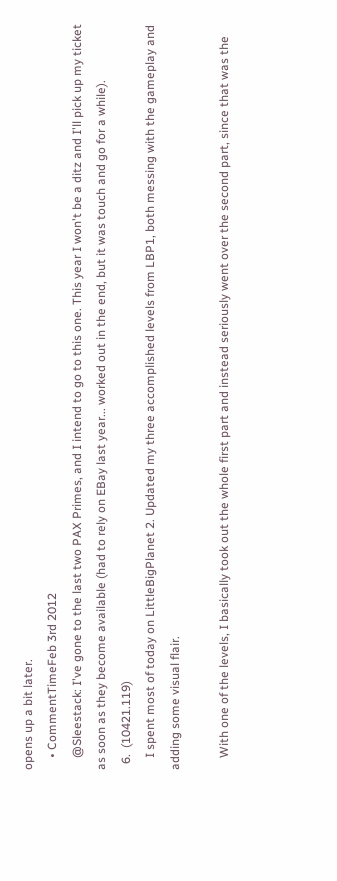opens up a bit later.
    • CommentTimeFeb 3rd 2012
    @Sleestack: I've gone to the last two PAX Primes, and I intend to go to this one. This year I won't be a ditz and I'll pick up my ticket as soon as they become available (had to rely on EBay last year... worked out in the end, but it was touch and go for a while).
  6.  (10421.119)
    I spent most of today on LittleBigPlanet 2. Updated my three accomplished levels from LBP1, both messing with the gameplay and adding some visual flair.

    With one of the levels, I basically took out the whole first part and instead seriously went over the second part, since that was the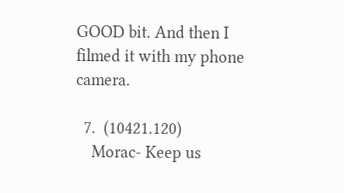GOOD bit. And then I filmed it with my phone camera.

  7.  (10421.120)
    Morac- Keep us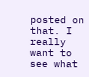posted on that. I really want to see what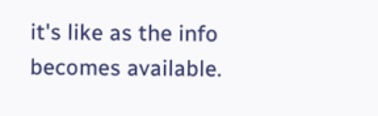it's like as the info becomes available.